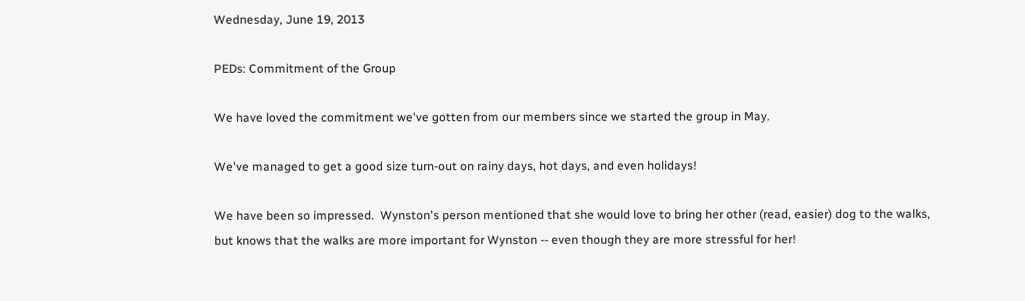Wednesday, June 19, 2013

PEDs: Commitment of the Group

We have loved the commitment we've gotten from our members since we started the group in May.

We've managed to get a good size turn-out on rainy days, hot days, and even holidays!

We have been so impressed.  Wynston's person mentioned that she would love to bring her other (read, easier) dog to the walks, but knows that the walks are more important for Wynston -- even though they are more stressful for her!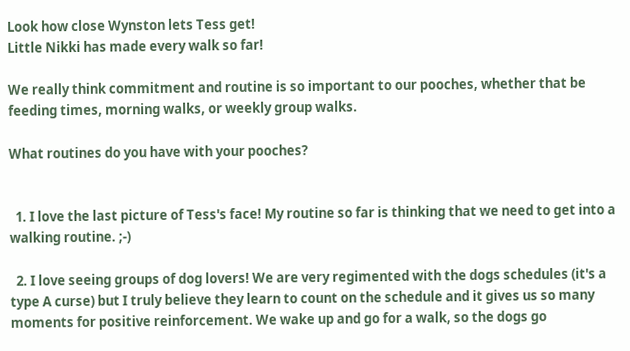Look how close Wynston lets Tess get!
Little Nikki has made every walk so far!

We really think commitment and routine is so important to our pooches, whether that be feeding times, morning walks, or weekly group walks.

What routines do you have with your pooches?


  1. I love the last picture of Tess's face! My routine so far is thinking that we need to get into a walking routine. ;-)

  2. I love seeing groups of dog lovers! We are very regimented with the dogs schedules (it's a type A curse) but I truly believe they learn to count on the schedule and it gives us so many moments for positive reinforcement. We wake up and go for a walk, so the dogs go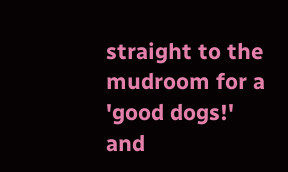straight to the mudroom for a 'good dogs!' and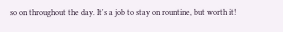so on throughout the day. It's a job to stay on rountine, but worth it!